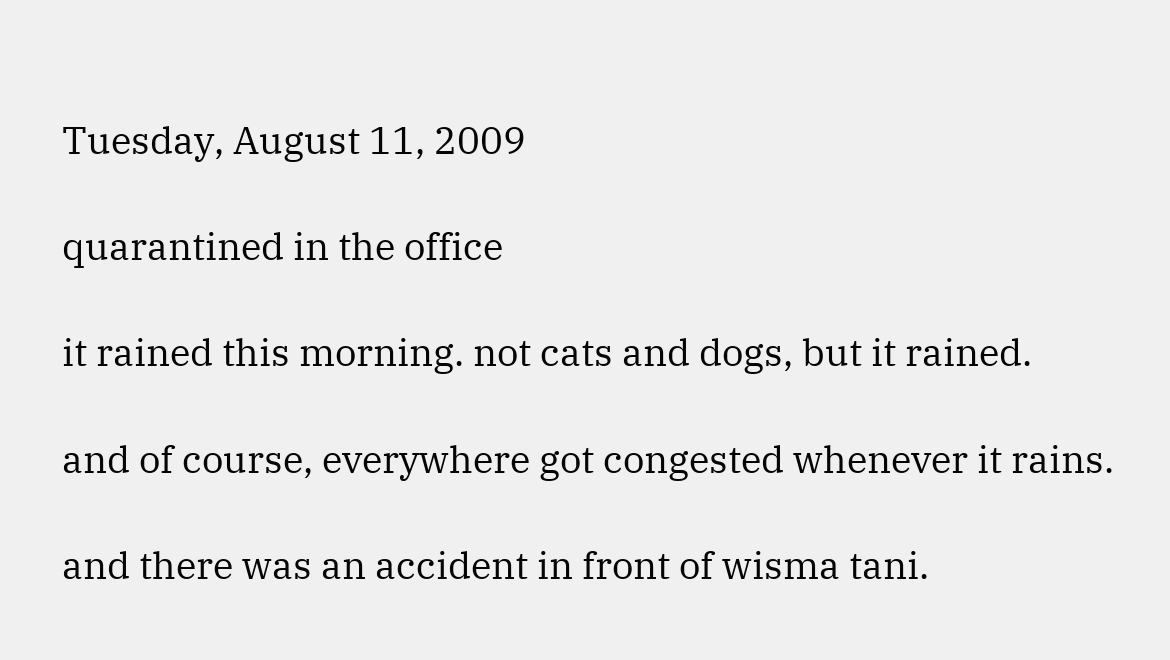Tuesday, August 11, 2009

quarantined in the office

it rained this morning. not cats and dogs, but it rained.

and of course, everywhere got congested whenever it rains.

and there was an accident in front of wisma tani.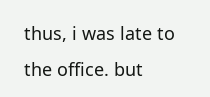thus, i was late to the office. but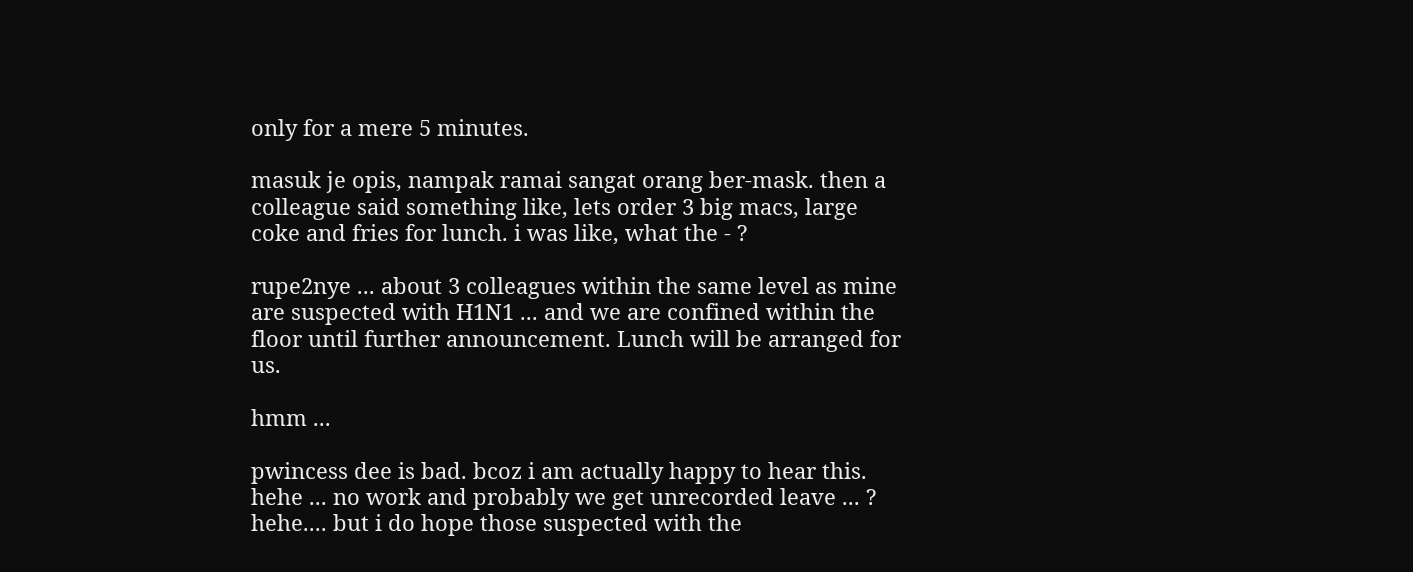only for a mere 5 minutes.

masuk je opis, nampak ramai sangat orang ber-mask. then a colleague said something like, lets order 3 big macs, large coke and fries for lunch. i was like, what the - ?

rupe2nye ... about 3 colleagues within the same level as mine are suspected with H1N1 ... and we are confined within the floor until further announcement. Lunch will be arranged for us.

hmm ...

pwincess dee is bad. bcoz i am actually happy to hear this. hehe ... no work and probably we get unrecorded leave ... ? hehe.... but i do hope those suspected with the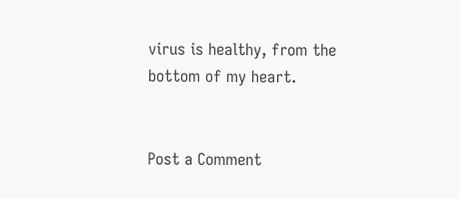virus is healthy, from the bottom of my heart.


Post a Comment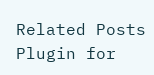Related Posts Plugin for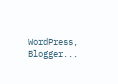WordPress, Blogger...